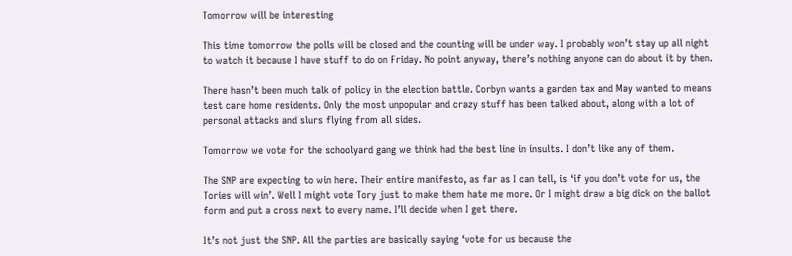Tomorrow will be interesting

This time tomorrow the polls will be closed and the counting will be under way. I probably won’t stay up all night to watch it because I have stuff to do on Friday. No point anyway, there’s nothing anyone can do about it by then.

There hasn’t been much talk of policy in the election battle. Corbyn wants a garden tax and May wanted to means test care home residents. Only the most unpopular and crazy stuff has been talked about, along with a lot of personal attacks and slurs flying from all sides.

Tomorrow we vote for the schoolyard gang we think had the best line in insults. I don’t like any of them.

The SNP are expecting to win here. Their entire manifesto, as far as I can tell, is ‘if you don’t vote for us, the Tories will win’. Well I might vote Tory just to make them hate me more. Or I might draw a big dick on the ballot form and put a cross next to every name. I’ll decide when I get there.

It’s not just the SNP. All the parties are basically saying ‘vote for us because the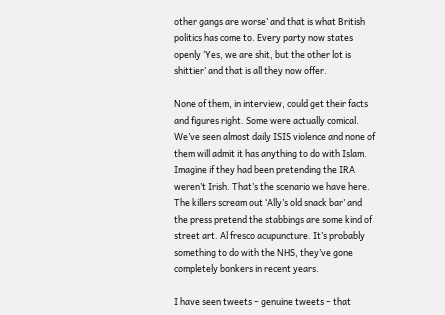other gangs are worse’ and that is what British politics has come to. Every party now states openly ‘Yes, we are shit, but the other lot is shittier’ and that is all they now offer.

None of them, in interview, could get their facts and figures right. Some were actually comical. We’ve seen almost daily ISIS violence and none of them will admit it has anything to do with Islam. Imagine if they had been pretending the IRA weren’t Irish. That’s the scenario we have here. The killers scream out ‘Ally’s old snack bar’ and the press pretend the stabbings are some kind of street art. Al fresco acupuncture. It’s probably something to do with the NHS, they’ve gone completely bonkers in recent years.

I have seen tweets – genuine tweets – that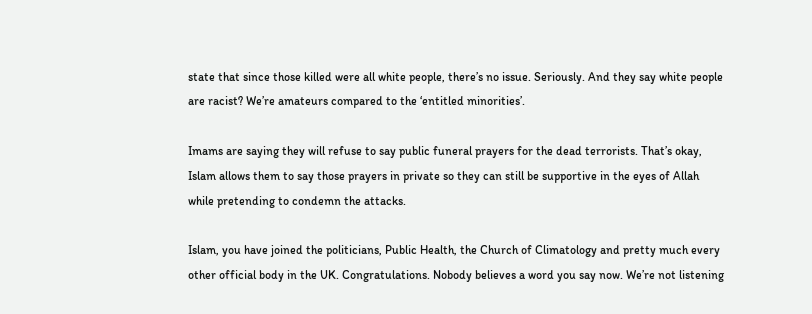state that since those killed were all white people, there’s no issue. Seriously. And they say white people are racist? We’re amateurs compared to the ‘entitled minorities’.

Imams are saying they will refuse to say public funeral prayers for the dead terrorists. That’s okay, Islam allows them to say those prayers in private so they can still be supportive in the eyes of Allah while pretending to condemn the attacks.

Islam, you have joined the politicians, Public Health, the Church of Climatology and pretty much every other official body in the UK. Congratulations. Nobody believes a word you say now. We’re not listening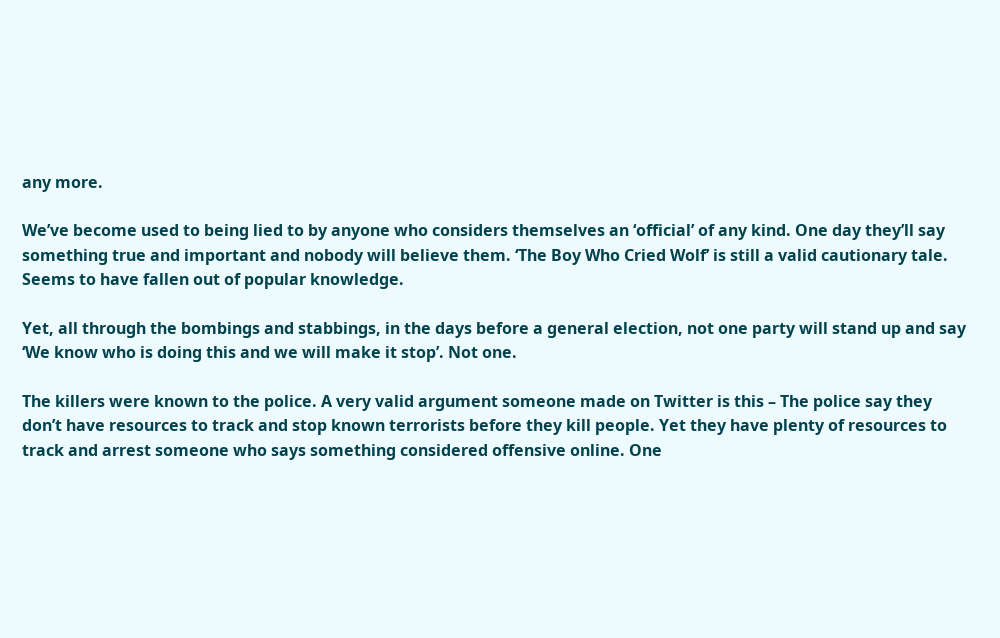any more.

We’ve become used to being lied to by anyone who considers themselves an ‘official’ of any kind. One day they’ll say something true and important and nobody will believe them. ‘The Boy Who Cried Wolf’ is still a valid cautionary tale. Seems to have fallen out of popular knowledge.

Yet, all through the bombings and stabbings, in the days before a general election, not one party will stand up and say ‘We know who is doing this and we will make it stop’. Not one.

The killers were known to the police. A very valid argument someone made on Twitter is this – The police say they don’t have resources to track and stop known terrorists before they kill people. Yet they have plenty of resources to track and arrest someone who says something considered offensive online. One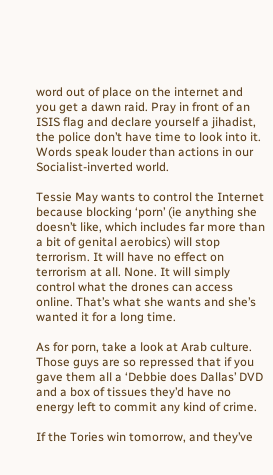word out of place on the internet and you get a dawn raid. Pray in front of an ISIS flag and declare yourself a jihadist, the police don’t have time to look into it. Words speak louder than actions in our Socialist-inverted world.

Tessie May wants to control the Internet because blocking ‘porn’ (ie anything she doesn’t like, which includes far more than a bit of genital aerobics) will stop terrorism. It will have no effect on terrorism at all. None. It will simply control what the drones can access online. That’s what she wants and she’s wanted it for a long time.

As for porn, take a look at Arab culture. Those guys are so repressed that if you gave them all a ‘Debbie does Dallas’ DVD and a box of tissues they’d have no energy left to commit any kind of crime.

If the Tories win tomorrow, and they’ve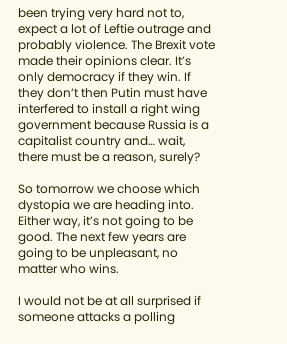been trying very hard not to, expect a lot of Leftie outrage and probably violence. The Brexit vote made their opinions clear. It’s only democracy if they win. If they don’t then Putin must have interfered to install a right wing government because Russia is a capitalist country and… wait, there must be a reason, surely?

So tomorrow we choose which dystopia we are heading into. Either way, it’s not going to be good. The next few years are going to be unpleasant, no matter who wins.

I would not be at all surprised if someone attacks a polling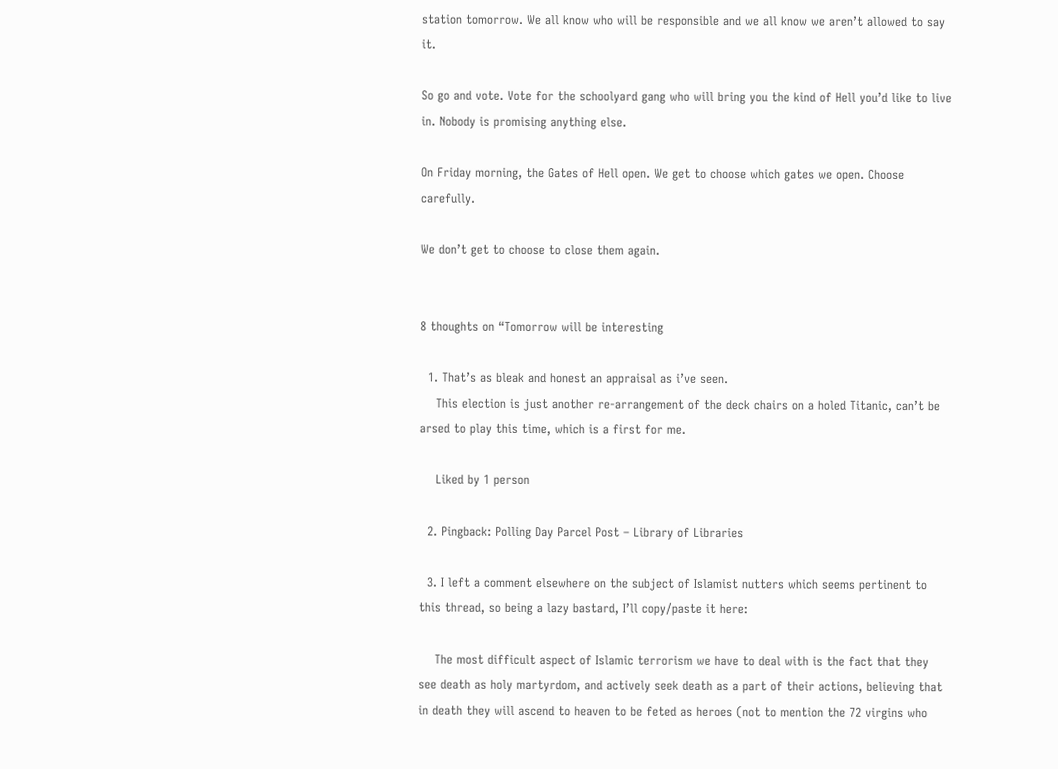station tomorrow. We all know who will be responsible and we all know we aren’t allowed to say it.

So go and vote. Vote for the schoolyard gang who will bring you the kind of Hell you’d like to live in. Nobody is promising anything else.

On Friday morning, the Gates of Hell open. We get to choose which gates we open. Choose carefully.

We don’t get to choose to close them again.


8 thoughts on “Tomorrow will be interesting

  1. That’s as bleak and honest an appraisal as i’ve seen.
    This election is just another re-arrangement of the deck chairs on a holed Titanic, can’t be arsed to play this time, which is a first for me.

    Liked by 1 person

  2. Pingback: Polling Day Parcel Post – Library of Libraries

  3. I left a comment elsewhere on the subject of Islamist nutters which seems pertinent to this thread, so being a lazy bastard, I’ll copy/paste it here:

    The most difficult aspect of Islamic terrorism we have to deal with is the fact that they see death as holy martyrdom, and actively seek death as a part of their actions, believing that in death they will ascend to heaven to be feted as heroes (not to mention the 72 virgins who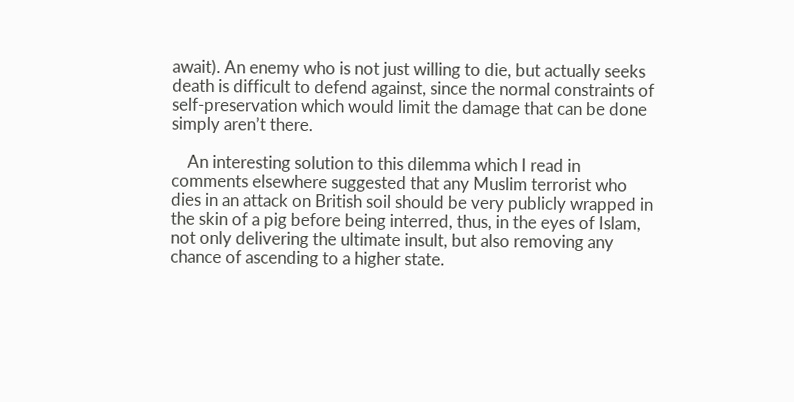await). An enemy who is not just willing to die, but actually seeks death is difficult to defend against, since the normal constraints of self-preservation which would limit the damage that can be done simply aren’t there.

    An interesting solution to this dilemma which I read in comments elsewhere suggested that any Muslim terrorist who dies in an attack on British soil should be very publicly wrapped in the skin of a pig before being interred, thus, in the eyes of Islam, not only delivering the ultimate insult, but also removing any chance of ascending to a higher state.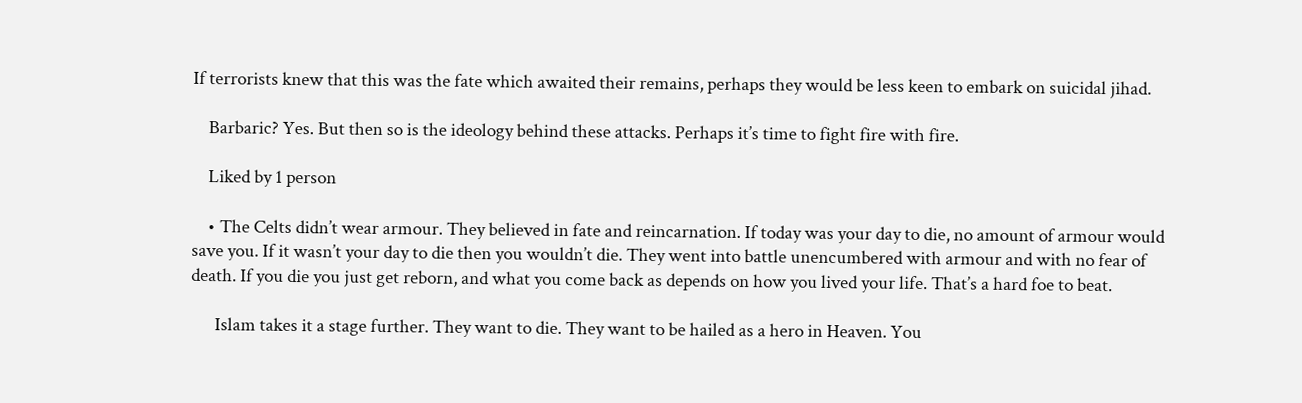If terrorists knew that this was the fate which awaited their remains, perhaps they would be less keen to embark on suicidal jihad.

    Barbaric? Yes. But then so is the ideology behind these attacks. Perhaps it’s time to fight fire with fire.

    Liked by 1 person

    • The Celts didn’t wear armour. They believed in fate and reincarnation. If today was your day to die, no amount of armour would save you. If it wasn’t your day to die then you wouldn’t die. They went into battle unencumbered with armour and with no fear of death. If you die you just get reborn, and what you come back as depends on how you lived your life. That’s a hard foe to beat.

      Islam takes it a stage further. They want to die. They want to be hailed as a hero in Heaven. You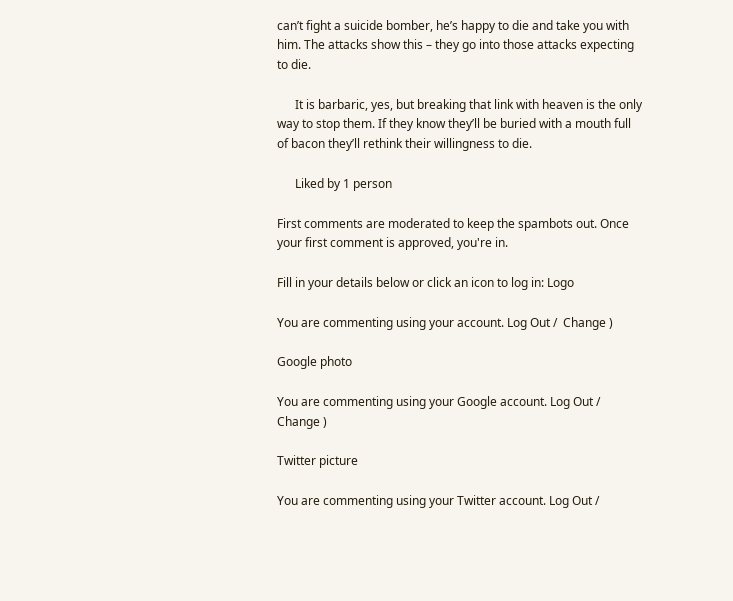can’t fight a suicide bomber, he’s happy to die and take you with him. The attacks show this – they go into those attacks expecting to die.

      It is barbaric, yes, but breaking that link with heaven is the only way to stop them. If they know they’ll be buried with a mouth full of bacon they’ll rethink their willingness to die.

      Liked by 1 person

First comments are moderated to keep the spambots out. Once your first comment is approved, you're in.

Fill in your details below or click an icon to log in: Logo

You are commenting using your account. Log Out /  Change )

Google photo

You are commenting using your Google account. Log Out /  Change )

Twitter picture

You are commenting using your Twitter account. Log Out /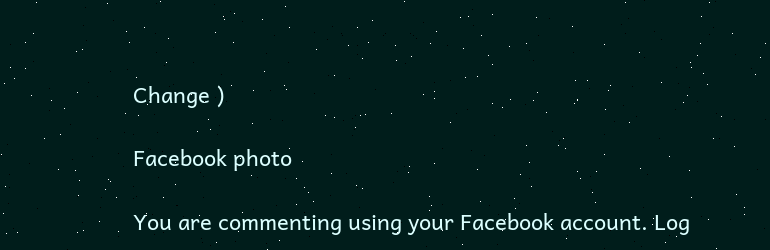Change )

Facebook photo

You are commenting using your Facebook account. Log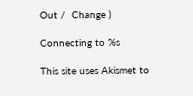Out /  Change )

Connecting to %s

This site uses Akismet to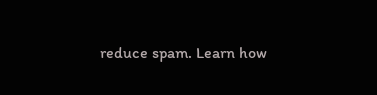reduce spam. Learn how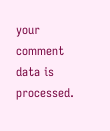your comment data is processed.